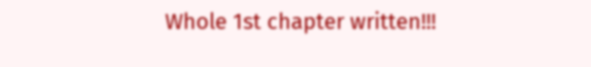Whole 1st chapter written!!!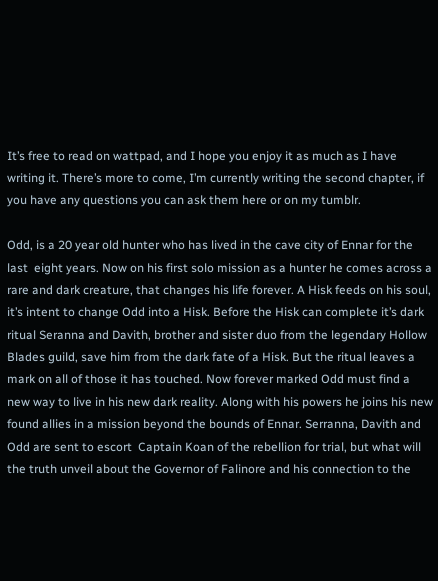It’s free to read on wattpad, and I hope you enjoy it as much as I have writing it. There’s more to come, I’m currently writing the second chapter, if you have any questions you can ask them here or on my tumblr.

Odd, is a 20 year old hunter who has lived in the cave city of Ennar for the last  eight years. Now on his first solo mission as a hunter he comes across a rare and dark creature, that changes his life forever. A Hisk feeds on his soul, it’s intent to change Odd into a Hisk. Before the Hisk can complete it’s dark ritual Seranna and Davith, brother and sister duo from the legendary Hollow Blades guild, save him from the dark fate of a Hisk. But the ritual leaves a mark on all of those it has touched. Now forever marked Odd must find a new way to live in his new dark reality. Along with his powers he joins his new found allies in a mission beyond the bounds of Ennar. Serranna, Davith and Odd are sent to escort  Captain Koan of the rebellion for trial, but what will the truth unveil about the Governor of Falinore and his connection to the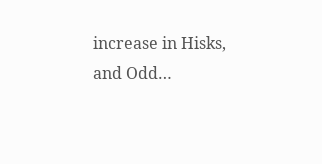increase in Hisks, and Odd…